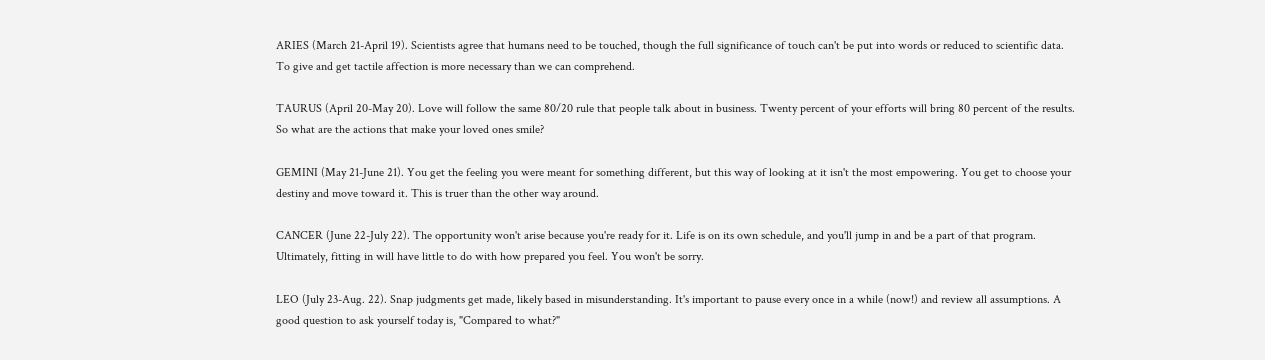ARIES (March 21-April 19). Scientists agree that humans need to be touched, though the full significance of touch can't be put into words or reduced to scientific data. To give and get tactile affection is more necessary than we can comprehend.

TAURUS (April 20-May 20). Love will follow the same 80/20 rule that people talk about in business. Twenty percent of your efforts will bring 80 percent of the results. So what are the actions that make your loved ones smile?

GEMINI (May 21-June 21). You get the feeling you were meant for something different, but this way of looking at it isn't the most empowering. You get to choose your destiny and move toward it. This is truer than the other way around.

CANCER (June 22-July 22). The opportunity won't arise because you're ready for it. Life is on its own schedule, and you'll jump in and be a part of that program. Ultimately, fitting in will have little to do with how prepared you feel. You won't be sorry.

LEO (July 23-Aug. 22). Snap judgments get made, likely based in misunderstanding. It's important to pause every once in a while (now!) and review all assumptions. A good question to ask yourself today is, "Compared to what?"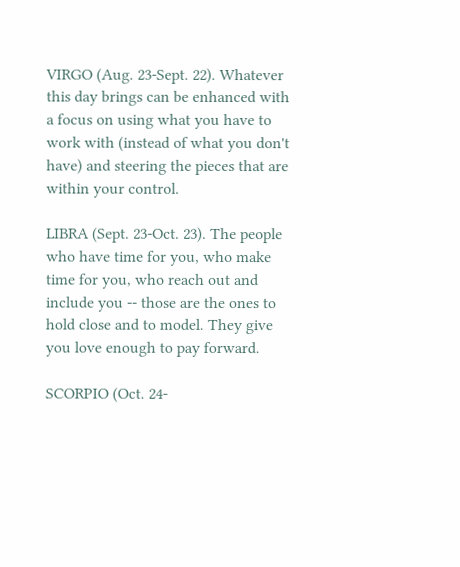VIRGO (Aug. 23-Sept. 22). Whatever this day brings can be enhanced with a focus on using what you have to work with (instead of what you don't have) and steering the pieces that are within your control.

LIBRA (Sept. 23-Oct. 23). The people who have time for you, who make time for you, who reach out and include you -- those are the ones to hold close and to model. They give you love enough to pay forward.

SCORPIO (Oct. 24-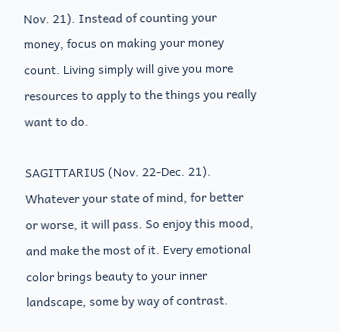Nov. 21). Instead of counting your money, focus on making your money count. Living simply will give you more resources to apply to the things you really want to do.

SAGITTARIUS (Nov. 22-Dec. 21). Whatever your state of mind, for better or worse, it will pass. So enjoy this mood, and make the most of it. Every emotional color brings beauty to your inner landscape, some by way of contrast.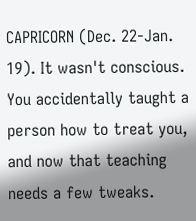CAPRICORN (Dec. 22-Jan. 19). It wasn't conscious. You accidentally taught a person how to treat you, and now that teaching needs a few tweaks.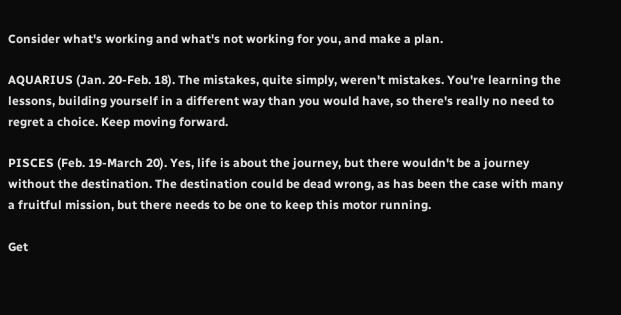Consider what's working and what's not working for you, and make a plan.

AQUARIUS (Jan. 20-Feb. 18). The mistakes, quite simply, weren't mistakes. You're learning the lessons, building yourself in a different way than you would have, so there's really no need to regret a choice. Keep moving forward.

PISCES (Feb. 19-March 20). Yes, life is about the journey, but there wouldn't be a journey without the destination. The destination could be dead wrong, as has been the case with many a fruitful mission, but there needs to be one to keep this motor running.

Get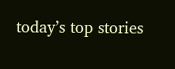today’s top stories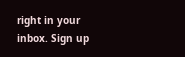right in your inbox. Sign up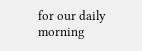for our daily morning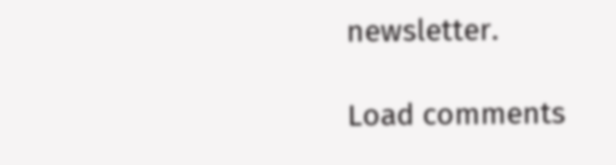newsletter.

Load comments